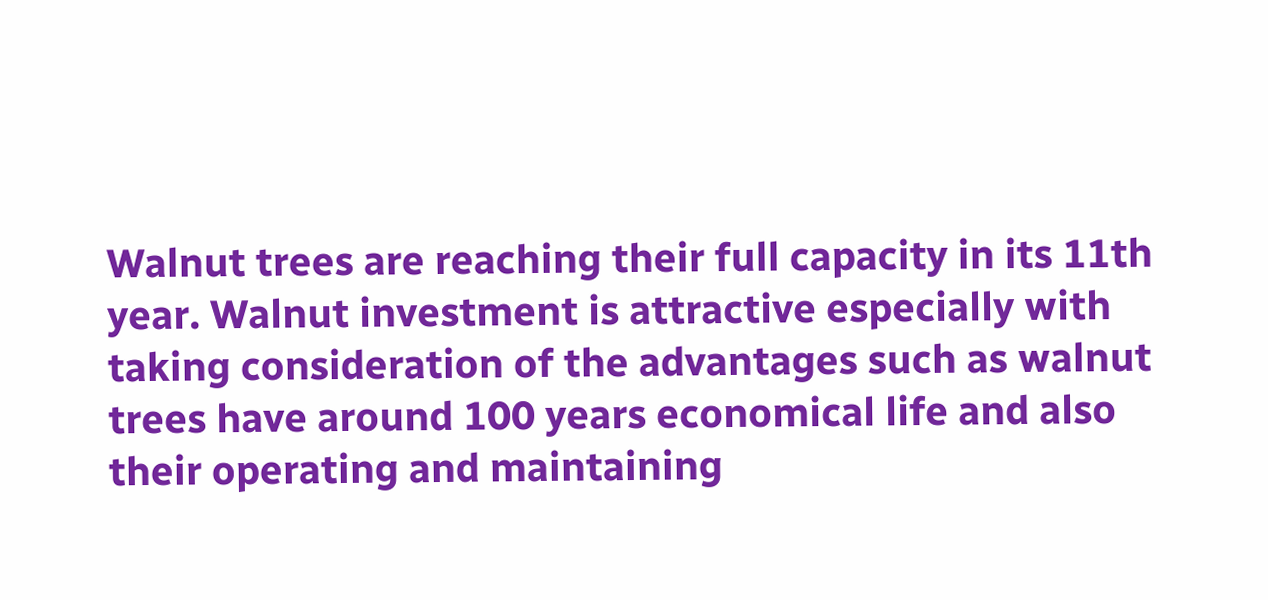Walnut trees are reaching their full capacity in its 11th year. Walnut investment is attractive especially with taking consideration of the advantages such as walnut trees have around 100 years economical life and also their operating and maintaining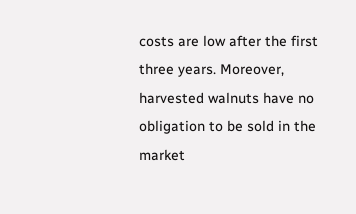costs are low after the first three years. Moreover, harvested walnuts have no obligation to be sold in the market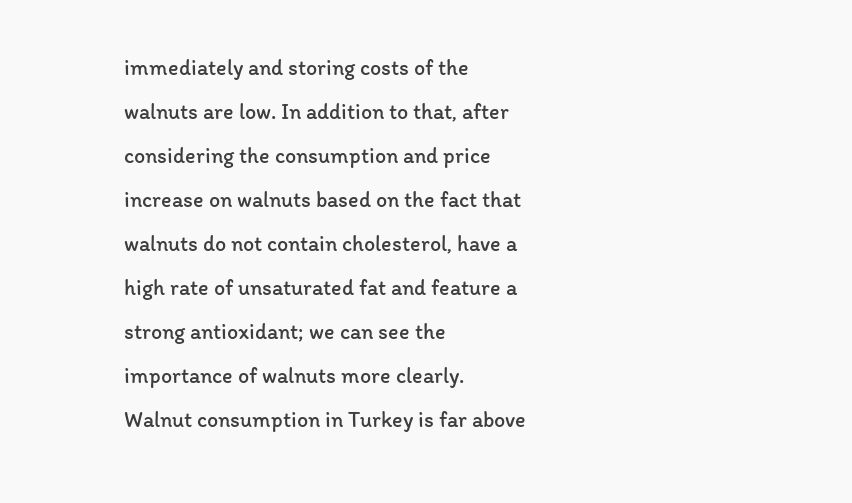immediately and storing costs of the walnuts are low. In addition to that, after considering the consumption and price increase on walnuts based on the fact that walnuts do not contain cholesterol, have a high rate of unsaturated fat and feature a strong antioxidant; we can see the importance of walnuts more clearly. Walnut consumption in Turkey is far above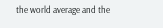the world average and the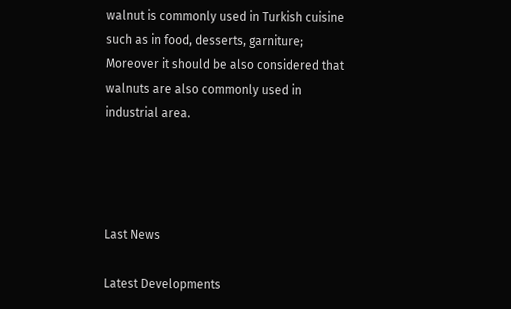walnut is commonly used in Turkish cuisine such as in food, desserts, garniture; Moreover it should be also considered that walnuts are also commonly used in industrial area.




Last News

Latest Developments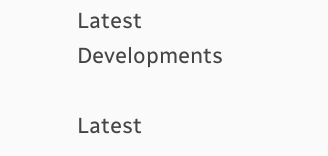Latest Developments

Latest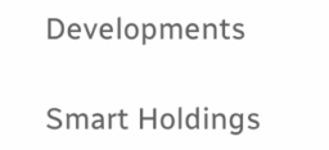Developments

Smart Holdings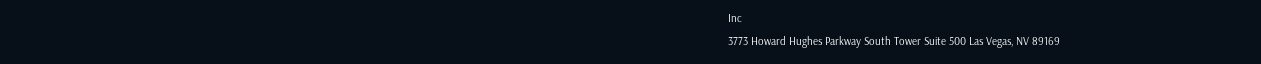Inc
3773 Howard Hughes Parkway South Tower Suite 500 Las Vegas, NV 89169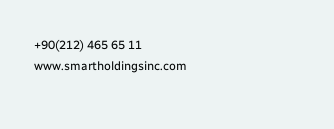+90(212) 465 65 11 www.smartholdingsinc.com